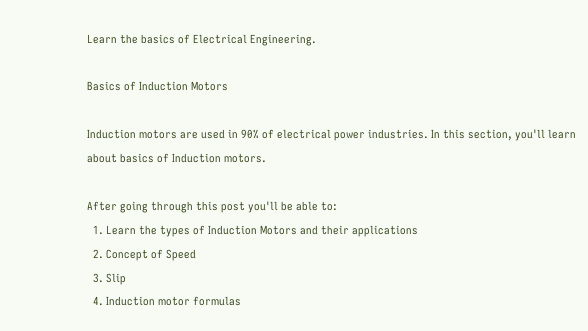Learn the basics of Electrical Engineering.

Basics of Induction Motors

Induction motors are used in 90% of electrical power industries. In this section, you'll learn about basics of Induction motors.

After going through this post you'll be able to:
  1. Learn the types of Induction Motors and their applications
  2. Concept of Speed
  3. Slip
  4. Induction motor formulas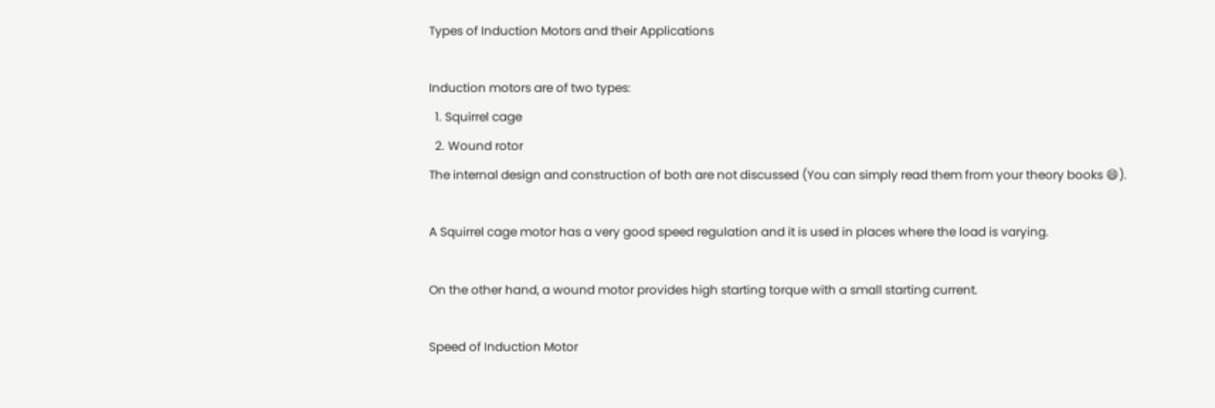Types of Induction Motors and their Applications

Induction motors are of two types:
  1. Squirrel cage
  2. Wound rotor
The internal design and construction of both are not discussed (You can simply read them from your theory books 😄).

A Squirrel cage motor has a very good speed regulation and it is used in places where the load is varying.

On the other hand, a wound motor provides high starting torque with a small starting current.

Speed of Induction Motor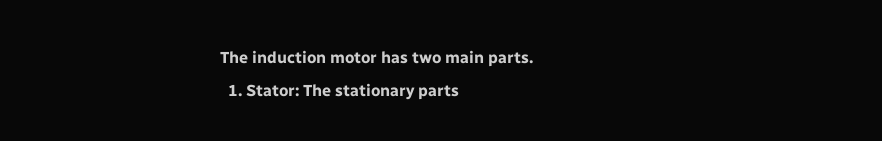The induction motor has two main parts.
  1. Stator: The stationary parts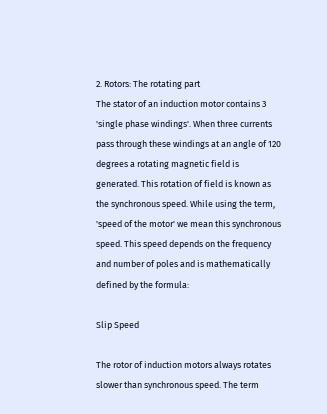2. Rotors: The rotating part
The stator of an induction motor contains 3 'single phase windings'. When three currents pass through these windings at an angle of 120 degrees a rotating magnetic field is generated. This rotation of field is known as the synchronous speed. While using the term, 'speed of the motor' we mean this synchronous speed. This speed depends on the frequency and number of poles and is mathematically defined by the formula:

Slip Speed

The rotor of induction motors always rotates slower than synchronous speed. The term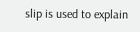slip is used to explain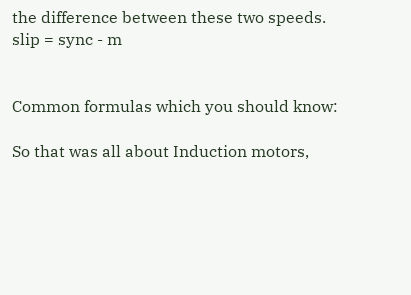the difference between these two speeds.
slip = sync - m


Common formulas which you should know:

So that was all about Induction motors,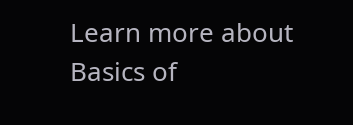Learn more about Basics of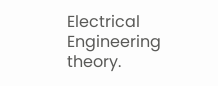Electrical Engineering theory.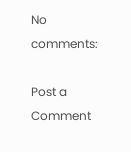No comments:

Post a Comment